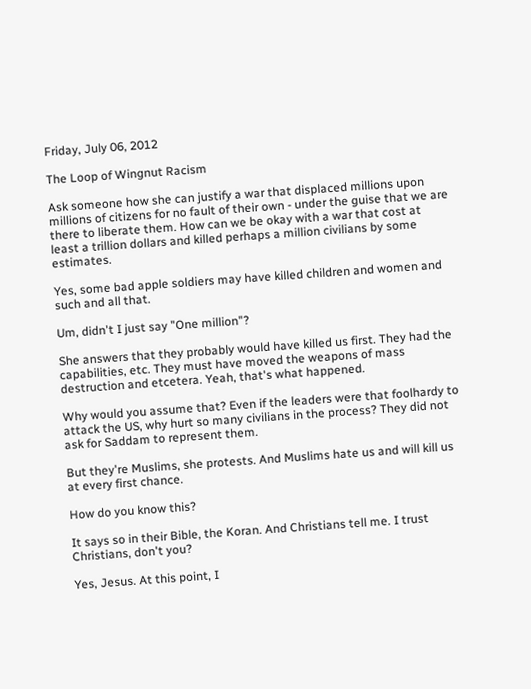Friday, July 06, 2012

The Loop of Wingnut Racism

Ask someone how she can justify a war that displaced millions upon millions of citizens for no fault of their own - under the guise that we are there to liberate them. How can we be okay with a war that cost at least a trillion dollars and killed perhaps a million civilians by some estimates.

Yes, some bad apple soldiers may have killed children and women and such and all that.

Um, didn't I just say "One million"?

She answers that they probably would have killed us first. They had the capabilities, etc. They must have moved the weapons of mass destruction and etcetera. Yeah, that's what happened.

Why would you assume that? Even if the leaders were that foolhardy to attack the US, why hurt so many civilians in the process? They did not ask for Saddam to represent them.

But they're Muslims, she protests. And Muslims hate us and will kill us at every first chance.

How do you know this?

It says so in their Bible, the Koran. And Christians tell me. I trust Christians, don't you?

Yes, Jesus. At this point, I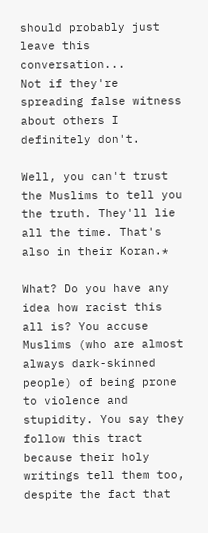should probably just leave this conversation...
Not if they're spreading false witness about others I definitely don't.

Well, you can't trust the Muslims to tell you the truth. They'll lie all the time. That's also in their Koran.*

What? Do you have any idea how racist this all is? You accuse Muslims (who are almost always dark-skinned people) of being prone to violence and stupidity. You say they follow this tract because their holy writings tell them too, despite the fact that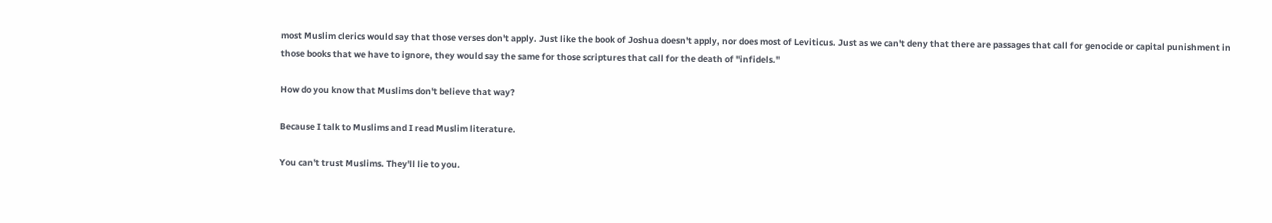most Muslim clerics would say that those verses don't apply. Just like the book of Joshua doesn't apply, nor does most of Leviticus. Just as we can't deny that there are passages that call for genocide or capital punishment in those books that we have to ignore, they would say the same for those scriptures that call for the death of "infidels."

How do you know that Muslims don't believe that way?

Because I talk to Muslims and I read Muslim literature.

You can't trust Muslims. They'll lie to you.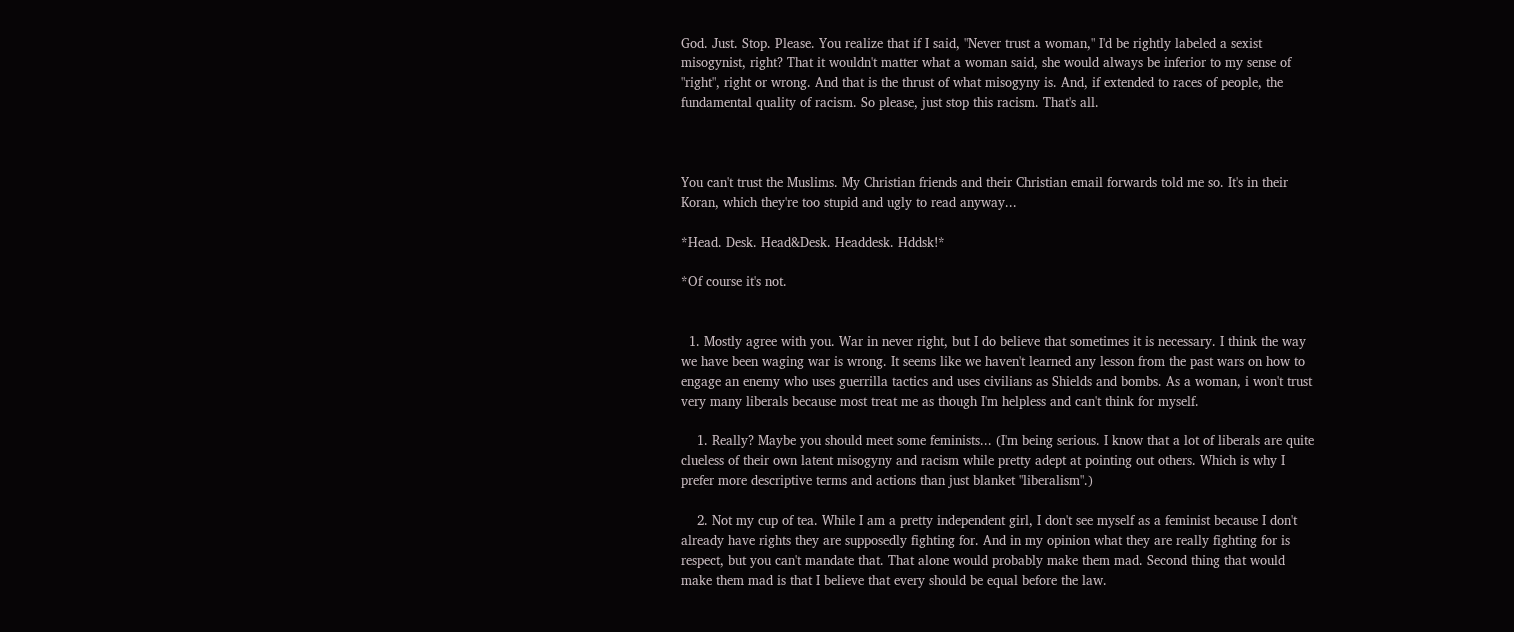God. Just. Stop. Please. You realize that if I said, "Never trust a woman," I'd be rightly labeled a sexist misogynist, right? That it wouldn't matter what a woman said, she would always be inferior to my sense of "right", right or wrong. And that is the thrust of what misogyny is. And, if extended to races of people, the fundamental quality of racism. So please, just stop this racism. That's all.



You can't trust the Muslims. My Christian friends and their Christian email forwards told me so. It's in their Koran, which they're too stupid and ugly to read anyway...

*Head. Desk. Head&Desk. Headdesk. Hddsk!*

*Of course it's not.


  1. Mostly agree with you. War in never right, but I do believe that sometimes it is necessary. I think the way we have been waging war is wrong. It seems like we haven't learned any lesson from the past wars on how to engage an enemy who uses guerrilla tactics and uses civilians as Shields and bombs. As a woman, i won't trust very many liberals because most treat me as though I'm helpless and can't think for myself.

    1. Really? Maybe you should meet some feminists... (I'm being serious. I know that a lot of liberals are quite clueless of their own latent misogyny and racism while pretty adept at pointing out others. Which is why I prefer more descriptive terms and actions than just blanket "liberalism".)

    2. Not my cup of tea. While I am a pretty independent girl, I don't see myself as a feminist because I don't already have rights they are supposedly fighting for. And in my opinion what they are really fighting for is respect, but you can't mandate that. That alone would probably make them mad. Second thing that would make them mad is that I believe that every should be equal before the law.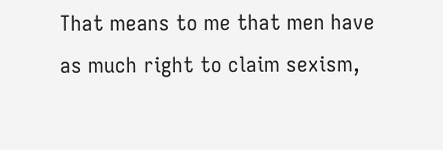That means to me that men have as much right to claim sexism,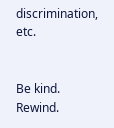discrimination, etc.


Be kind. Rewind.